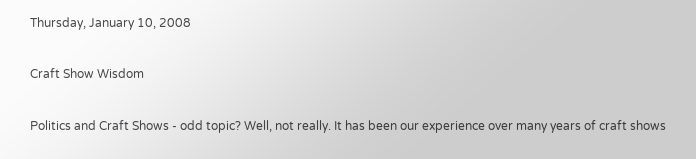Thursday, January 10, 2008

Craft Show Wisdom

Politics and Craft Shows - odd topic? Well, not really. It has been our experience over many years of craft shows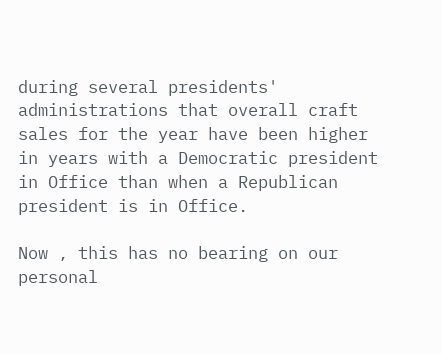during several presidents' administrations that overall craft sales for the year have been higher in years with a Democratic president in Office than when a Republican president is in Office.

Now , this has no bearing on our personal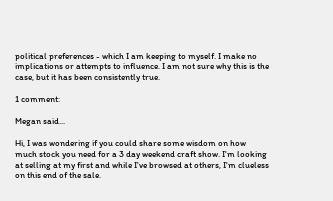political preferences - which I am keeping to myself. I make no implications or attempts to influence. I am not sure why this is the case, but it has been consistently true.

1 comment:

Megan said...

Hi, I was wondering if you could share some wisdom on how much stock you need for a 3 day weekend craft show. I'm looking at selling at my first and while I've browsed at others, I'm clueless on this end of the sale.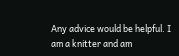Any advice would be helpful. I am a knitter and am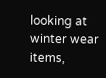looking at winter wear items,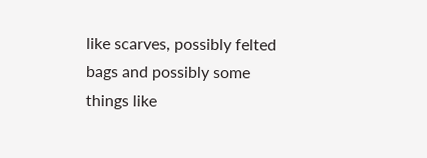like scarves, possibly felted bags and possibly some things like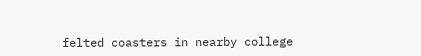felted coasters in nearby college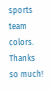sports team colors. Thanks so much!